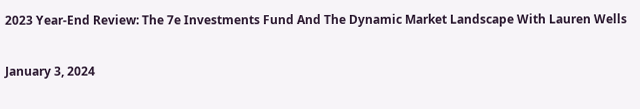2023 Year-End Review: The 7e Investments Fund And The Dynamic Market Landscape With Lauren Wells

January 3, 2024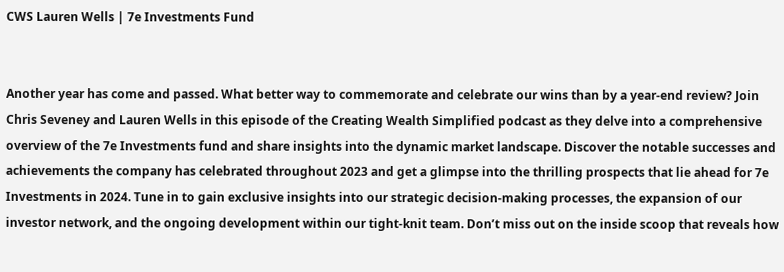CWS Lauren Wells | 7e Investments Fund


Another year has come and passed. What better way to commemorate and celebrate our wins than by a year-end review? Join Chris Seveney and Lauren Wells in this episode of the Creating Wealth Simplified podcast as they delve into a comprehensive overview of the 7e Investments fund and share insights into the dynamic market landscape. Discover the notable successes and achievements the company has celebrated throughout 2023 and get a glimpse into the thrilling prospects that lie ahead for 7e Investments in 2024. Tune in to gain exclusive insights into our strategic decision-making processes, the expansion of our investor network, and the ongoing development within our tight-knit team. Don’t miss out on the inside scoop that reveals how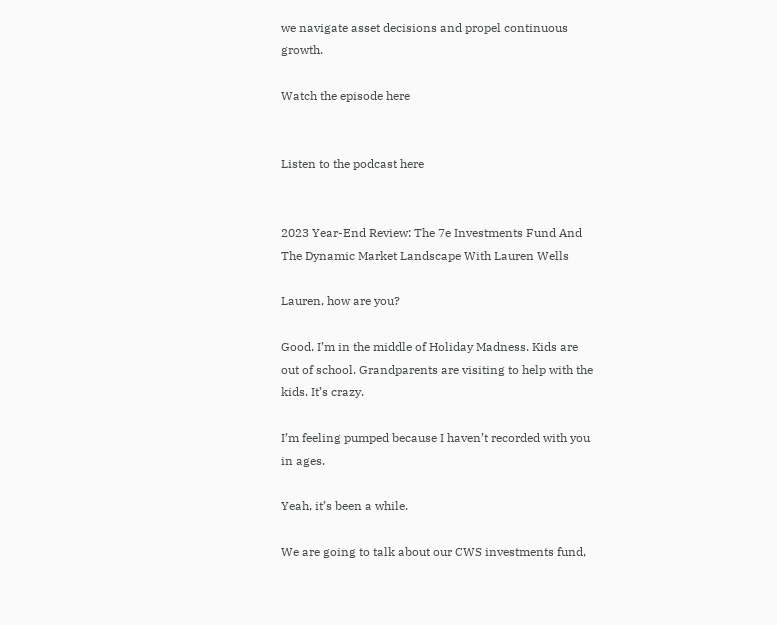we navigate asset decisions and propel continuous growth.

Watch the episode here


Listen to the podcast here


2023 Year-End Review: The 7e Investments Fund And The Dynamic Market Landscape With Lauren Wells

Lauren, how are you?

Good. I’m in the middle of Holiday Madness. Kids are out of school. Grandparents are visiting to help with the kids. It’s crazy.

I’m feeling pumped because I haven’t recorded with you in ages.

Yeah, it’s been a while.

We are going to talk about our CWS investments fund,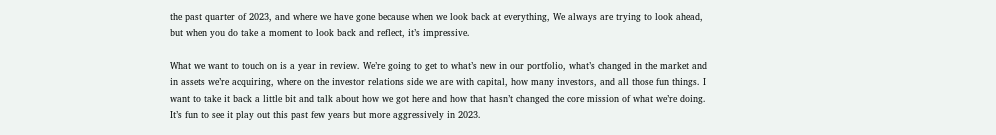the past quarter of 2023, and where we have gone because when we look back at everything, We always are trying to look ahead, but when you do take a moment to look back and reflect, it’s impressive.

What we want to touch on is a year in review. We’re going to get to what’s new in our portfolio, what’s changed in the market and in assets we’re acquiring, where on the investor relations side we are with capital, how many investors, and all those fun things. I want to take it back a little bit and talk about how we got here and how that hasn’t changed the core mission of what we’re doing. It’s fun to see it play out this past few years but more aggressively in 2023.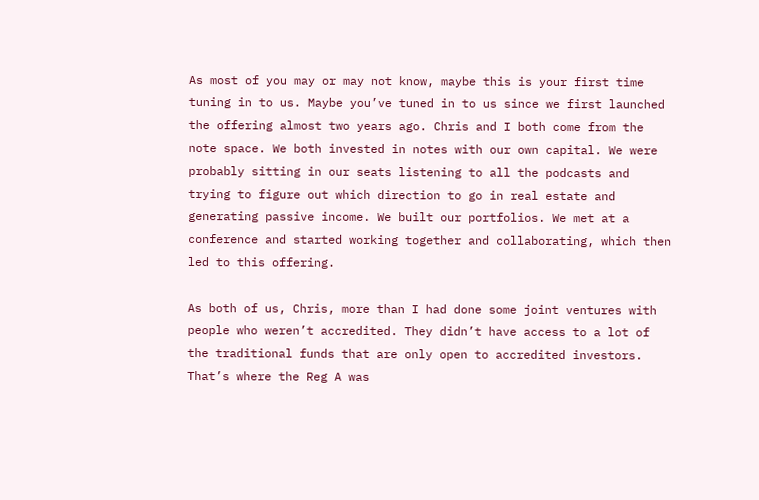As most of you may or may not know, maybe this is your first time tuning in to us. Maybe you’ve tuned in to us since we first launched the offering almost two years ago. Chris and I both come from the note space. We both invested in notes with our own capital. We were probably sitting in our seats listening to all the podcasts and trying to figure out which direction to go in real estate and generating passive income. We built our portfolios. We met at a conference and started working together and collaborating, which then led to this offering.

As both of us, Chris, more than I had done some joint ventures with people who weren’t accredited. They didn’t have access to a lot of the traditional funds that are only open to accredited investors. That’s where the Reg A was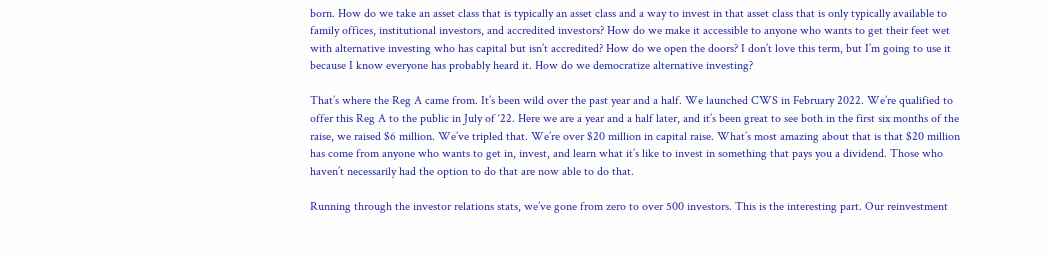born. How do we take an asset class that is typically an asset class and a way to invest in that asset class that is only typically available to family offices, institutional investors, and accredited investors? How do we make it accessible to anyone who wants to get their feet wet with alternative investing who has capital but isn’t accredited? How do we open the doors? I don’t love this term, but I’m going to use it because I know everyone has probably heard it. How do we democratize alternative investing?

That’s where the Reg A came from. It’s been wild over the past year and a half. We launched CWS in February 2022. We’re qualified to offer this Reg A to the public in July of ‘22. Here we are a year and a half later, and it’s been great to see both in the first six months of the raise, we raised $6 million. We’ve tripled that. We’re over $20 million in capital raise. What’s most amazing about that is that $20 million has come from anyone who wants to get in, invest, and learn what it’s like to invest in something that pays you a dividend. Those who haven’t necessarily had the option to do that are now able to do that.

Running through the investor relations stats, we’ve gone from zero to over 500 investors. This is the interesting part. Our reinvestment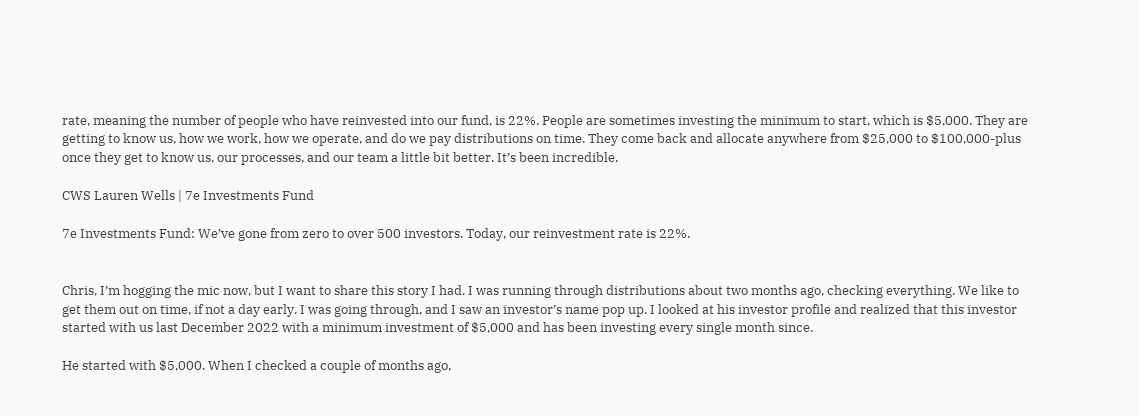rate, meaning the number of people who have reinvested into our fund, is 22%. People are sometimes investing the minimum to start, which is $5,000. They are getting to know us, how we work, how we operate, and do we pay distributions on time. They come back and allocate anywhere from $25,000 to $100,000-plus once they get to know us, our processes, and our team a little bit better. It’s been incredible.

CWS Lauren Wells | 7e Investments Fund

7e Investments Fund: We’ve gone from zero to over 500 investors. Today, our reinvestment rate is 22%.


Chris, I’m hogging the mic now, but I want to share this story I had. I was running through distributions about two months ago, checking everything. We like to get them out on time, if not a day early. I was going through, and I saw an investor’s name pop up. I looked at his investor profile and realized that this investor started with us last December 2022 with a minimum investment of $5,000 and has been investing every single month since.

He started with $5,000. When I checked a couple of months ago,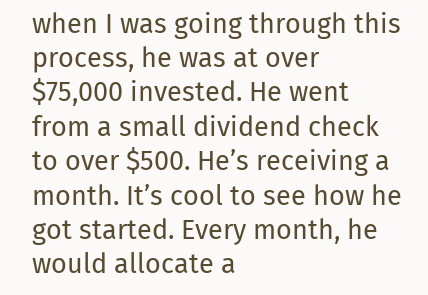when I was going through this process, he was at over $75,000 invested. He went from a small dividend check to over $500. He’s receiving a month. It’s cool to see how he got started. Every month, he would allocate a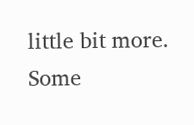little bit more. Some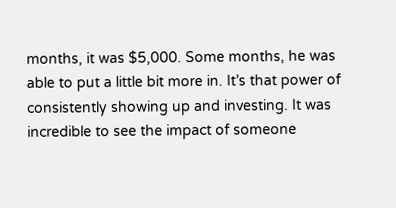months, it was $5,000. Some months, he was able to put a little bit more in. It’s that power of consistently showing up and investing. It was incredible to see the impact of someone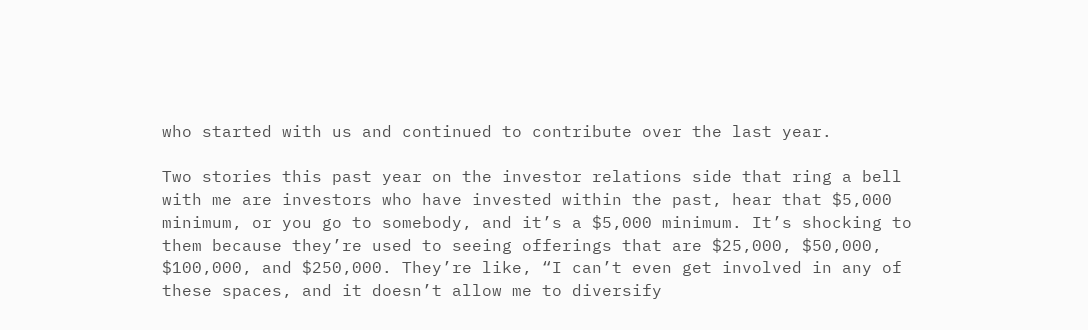who started with us and continued to contribute over the last year.

Two stories this past year on the investor relations side that ring a bell with me are investors who have invested within the past, hear that $5,000 minimum, or you go to somebody, and it’s a $5,000 minimum. It’s shocking to them because they’re used to seeing offerings that are $25,000, $50,000, $100,000, and $250,000. They’re like, “I can’t even get involved in any of these spaces, and it doesn’t allow me to diversify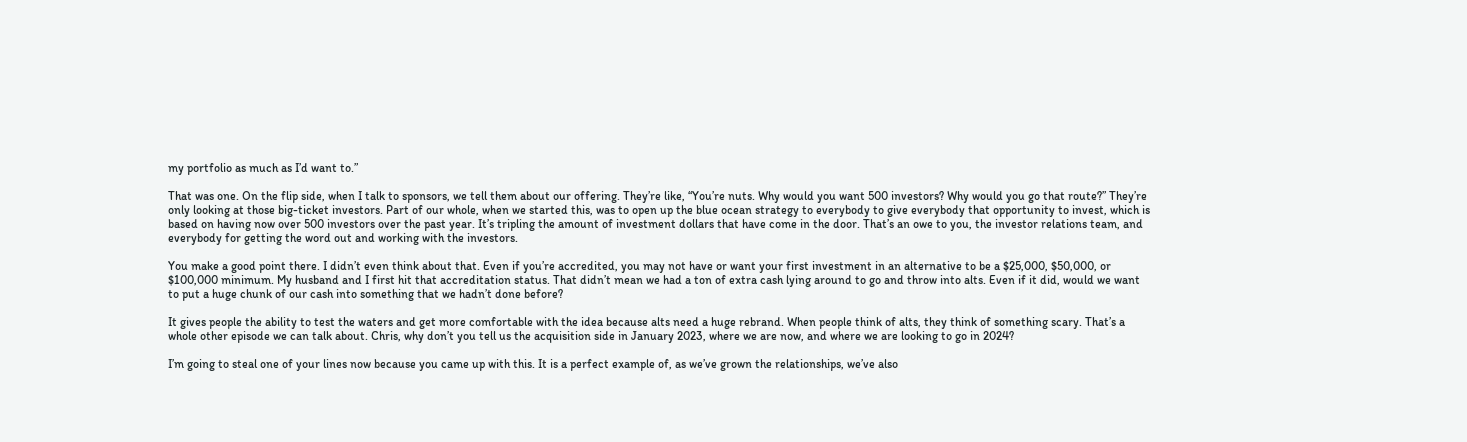my portfolio as much as I’d want to.”

That was one. On the flip side, when I talk to sponsors, we tell them about our offering. They’re like, “You’re nuts. Why would you want 500 investors? Why would you go that route?” They’re only looking at those big-ticket investors. Part of our whole, when we started this, was to open up the blue ocean strategy to everybody to give everybody that opportunity to invest, which is based on having now over 500 investors over the past year. It’s tripling the amount of investment dollars that have come in the door. That’s an owe to you, the investor relations team, and everybody for getting the word out and working with the investors.

You make a good point there. I didn’t even think about that. Even if you’re accredited, you may not have or want your first investment in an alternative to be a $25,000, $50,000, or $100,000 minimum. My husband and I first hit that accreditation status. That didn’t mean we had a ton of extra cash lying around to go and throw into alts. Even if it did, would we want to put a huge chunk of our cash into something that we hadn’t done before?

It gives people the ability to test the waters and get more comfortable with the idea because alts need a huge rebrand. When people think of alts, they think of something scary. That’s a whole other episode we can talk about. Chris, why don’t you tell us the acquisition side in January 2023, where we are now, and where we are looking to go in 2024?

I’m going to steal one of your lines now because you came up with this. It is a perfect example of, as we’ve grown the relationships, we’ve also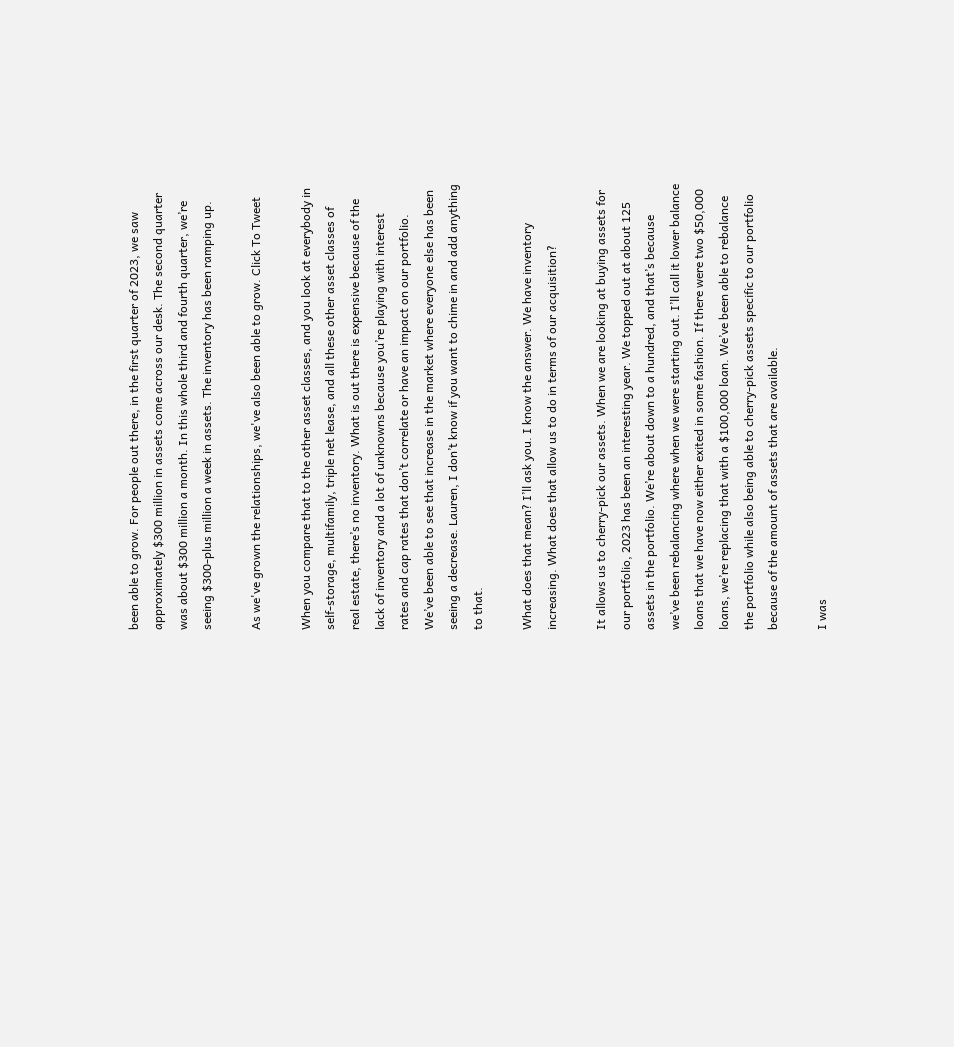been able to grow. For people out there, in the first quarter of 2023, we saw approximately $300 million in assets come across our desk. The second quarter was about $300 million a month. In this whole third and fourth quarter, we’re seeing $300-plus million a week in assets. The inventory has been ramping up.

As we've grown the relationships, we've also been able to grow. Click To Tweet

When you compare that to the other asset classes, and you look at everybody in self-storage, multifamily, triple net lease, and all these other asset classes of real estate, there’s no inventory. What is out there is expensive because of the lack of inventory and a lot of unknowns because you’re playing with interest rates and cap rates that don’t correlate or have an impact on our portfolio. We’ve been able to see that increase in the market where everyone else has been seeing a decrease. Lauren, I don’t know if you want to chime in and add anything to that.

What does that mean? I’ll ask you. I know the answer. We have inventory increasing. What does that allow us to do in terms of our acquisition?

It allows us to cherry-pick our assets. When we are looking at buying assets for our portfolio, 2023 has been an interesting year. We topped out at about 125 assets in the portfolio. We’re about down to a hundred, and that’s because we’ve been rebalancing where when we were starting out. I’ll call it lower balance loans that we have now either exited in some fashion. If there were two $50,000 loans, we’re replacing that with a $100,000 loan. We’ve been able to rebalance the portfolio while also being able to cherry-pick assets specific to our portfolio because of the amount of assets that are available.

I was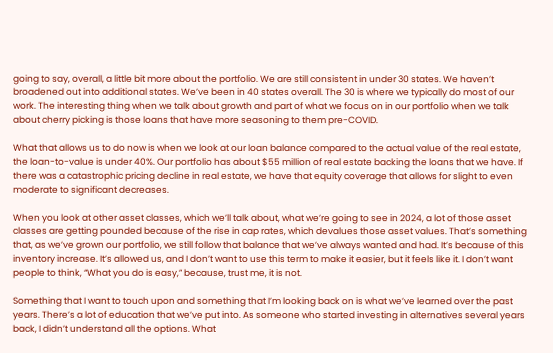going to say, overall, a little bit more about the portfolio. We are still consistent in under 30 states. We haven’t broadened out into additional states. We’ve been in 40 states overall. The 30 is where we typically do most of our work. The interesting thing when we talk about growth and part of what we focus on in our portfolio when we talk about cherry picking is those loans that have more seasoning to them pre-COVID.

What that allows us to do now is when we look at our loan balance compared to the actual value of the real estate, the loan-to-value is under 40%. Our portfolio has about $55 million of real estate backing the loans that we have. If there was a catastrophic pricing decline in real estate, we have that equity coverage that allows for slight to even moderate to significant decreases.

When you look at other asset classes, which we’ll talk about, what we’re going to see in 2024, a lot of those asset classes are getting pounded because of the rise in cap rates, which devalues those asset values. That’s something that, as we’ve grown our portfolio, we still follow that balance that we’ve always wanted and had. It’s because of this inventory increase. It’s allowed us, and I don’t want to use this term to make it easier, but it feels like it. I don’t want people to think, “What you do is easy,” because, trust me, it is not.

Something that I want to touch upon and something that I’m looking back on is what we’ve learned over the past years. There’s a lot of education that we’ve put into. As someone who started investing in alternatives several years back, I didn’t understand all the options. What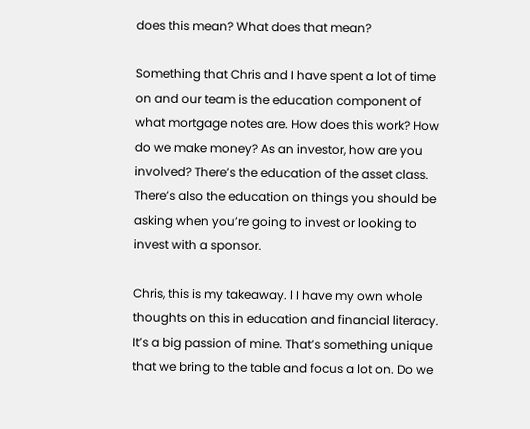does this mean? What does that mean?

Something that Chris and I have spent a lot of time on and our team is the education component of what mortgage notes are. How does this work? How do we make money? As an investor, how are you involved? There’s the education of the asset class. There’s also the education on things you should be asking when you’re going to invest or looking to invest with a sponsor.

Chris, this is my takeaway. l I have my own whole thoughts on this in education and financial literacy. It’s a big passion of mine. That’s something unique that we bring to the table and focus a lot on. Do we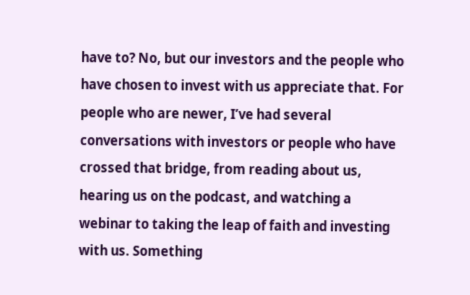have to? No, but our investors and the people who have chosen to invest with us appreciate that. For people who are newer, I’ve had several conversations with investors or people who have crossed that bridge, from reading about us, hearing us on the podcast, and watching a webinar to taking the leap of faith and investing with us. Something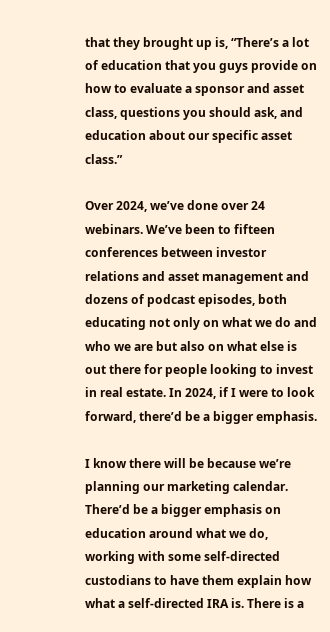that they brought up is, “There’s a lot of education that you guys provide on how to evaluate a sponsor and asset class, questions you should ask, and education about our specific asset class.”

Over 2024, we’ve done over 24 webinars. We’ve been to fifteen conferences between investor relations and asset management and dozens of podcast episodes, both educating not only on what we do and who we are but also on what else is out there for people looking to invest in real estate. In 2024, if I were to look forward, there’d be a bigger emphasis.

I know there will be because we’re planning our marketing calendar. There’d be a bigger emphasis on education around what we do, working with some self-directed custodians to have them explain how what a self-directed IRA is. There is a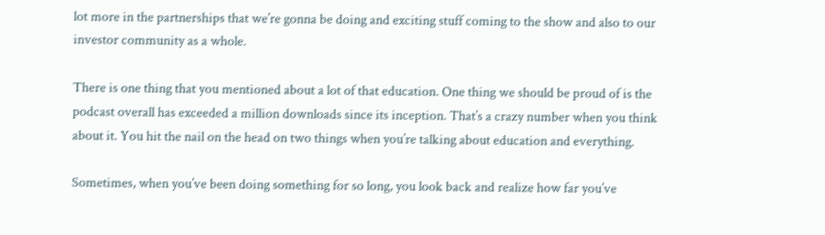lot more in the partnerships that we’re gonna be doing and exciting stuff coming to the show and also to our investor community as a whole.

There is one thing that you mentioned about a lot of that education. One thing we should be proud of is the podcast overall has exceeded a million downloads since its inception. That’s a crazy number when you think about it. You hit the nail on the head on two things when you’re talking about education and everything.

Sometimes, when you’ve been doing something for so long, you look back and realize how far you’ve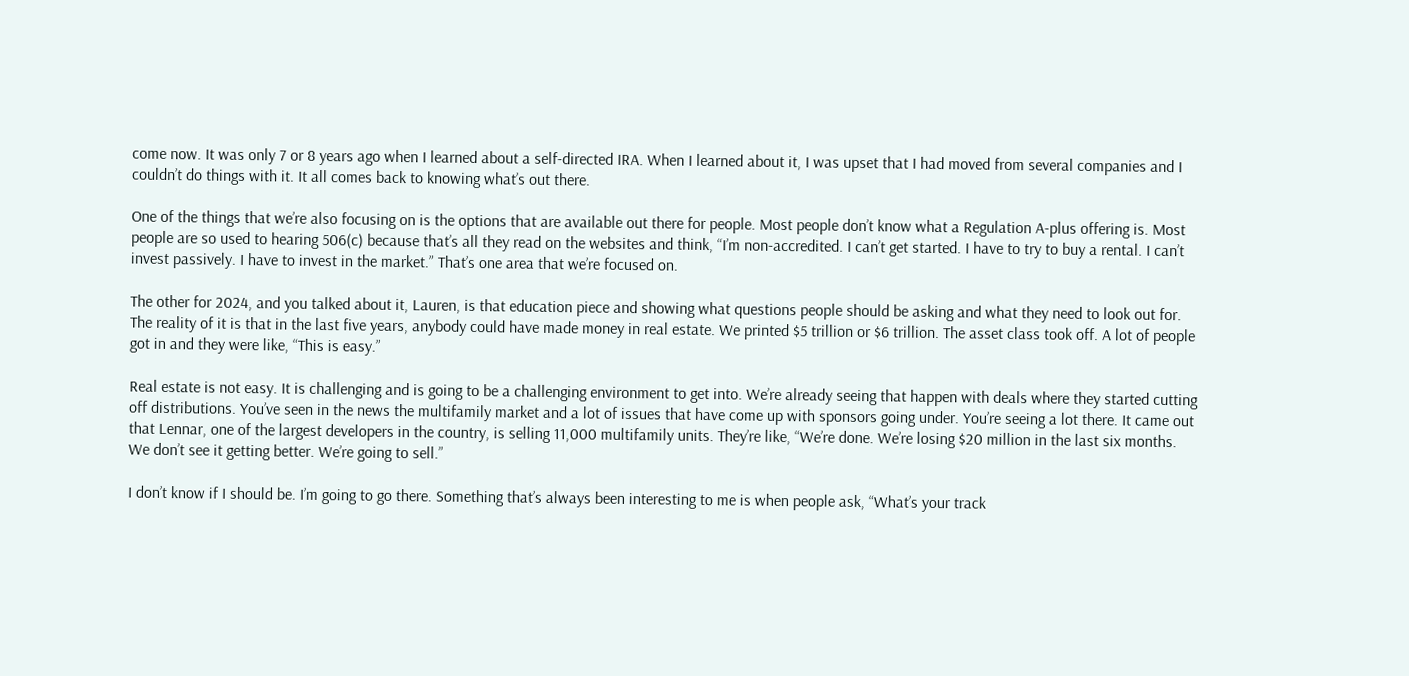come now. It was only 7 or 8 years ago when I learned about a self-directed IRA. When I learned about it, I was upset that I had moved from several companies and I couldn’t do things with it. It all comes back to knowing what’s out there.

One of the things that we’re also focusing on is the options that are available out there for people. Most people don’t know what a Regulation A-plus offering is. Most people are so used to hearing 506(c) because that’s all they read on the websites and think, “I’m non-accredited. I can’t get started. I have to try to buy a rental. I can’t invest passively. I have to invest in the market.” That’s one area that we’re focused on.

The other for 2024, and you talked about it, Lauren, is that education piece and showing what questions people should be asking and what they need to look out for. The reality of it is that in the last five years, anybody could have made money in real estate. We printed $5 trillion or $6 trillion. The asset class took off. A lot of people got in and they were like, “This is easy.”

Real estate is not easy. It is challenging and is going to be a challenging environment to get into. We’re already seeing that happen with deals where they started cutting off distributions. You’ve seen in the news the multifamily market and a lot of issues that have come up with sponsors going under. You’re seeing a lot there. It came out that Lennar, one of the largest developers in the country, is selling 11,000 multifamily units. They’re like, “We’re done. We’re losing $20 million in the last six months. We don’t see it getting better. We’re going to sell.”

I don’t know if I should be. I’m going to go there. Something that’s always been interesting to me is when people ask, “What’s your track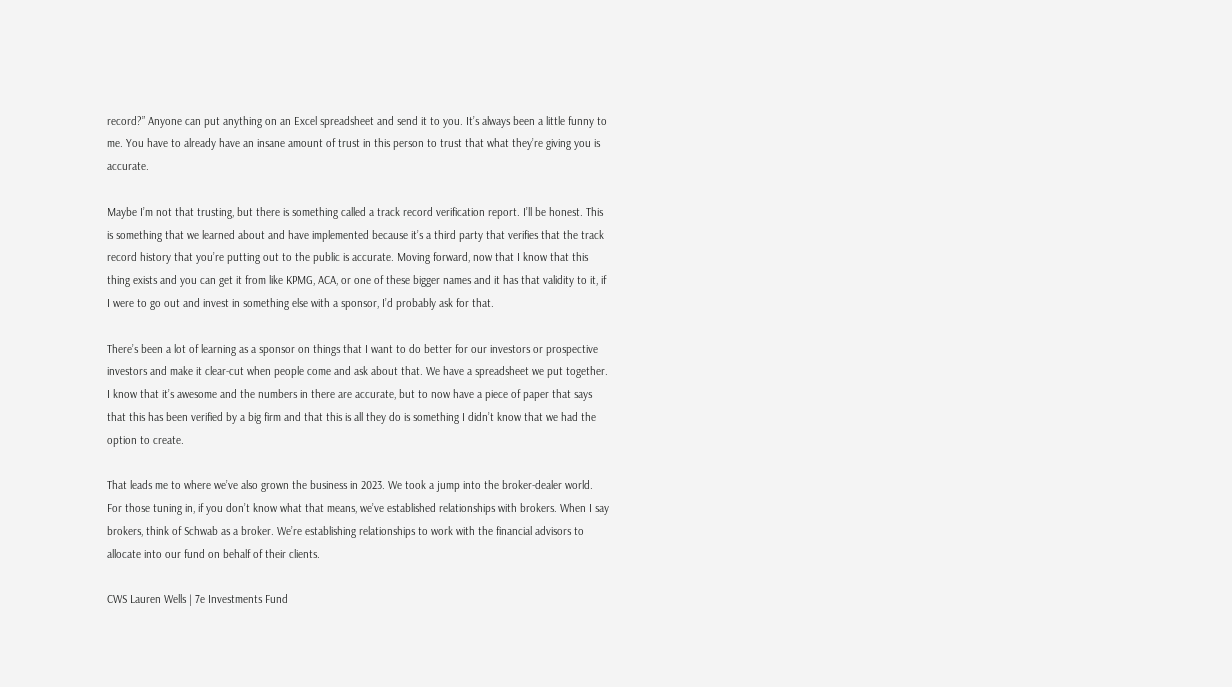record?” Anyone can put anything on an Excel spreadsheet and send it to you. It’s always been a little funny to me. You have to already have an insane amount of trust in this person to trust that what they’re giving you is accurate.

Maybe I’m not that trusting, but there is something called a track record verification report. I’ll be honest. This is something that we learned about and have implemented because it’s a third party that verifies that the track record history that you’re putting out to the public is accurate. Moving forward, now that I know that this thing exists and you can get it from like KPMG, ACA, or one of these bigger names and it has that validity to it, if I were to go out and invest in something else with a sponsor, I’d probably ask for that.

There’s been a lot of learning as a sponsor on things that I want to do better for our investors or prospective investors and make it clear-cut when people come and ask about that. We have a spreadsheet we put together. I know that it’s awesome and the numbers in there are accurate, but to now have a piece of paper that says that this has been verified by a big firm and that this is all they do is something I didn’t know that we had the option to create.

That leads me to where we’ve also grown the business in 2023. We took a jump into the broker-dealer world. For those tuning in, if you don’t know what that means, we’ve established relationships with brokers. When I say brokers, think of Schwab as a broker. We’re establishing relationships to work with the financial advisors to allocate into our fund on behalf of their clients.

CWS Lauren Wells | 7e Investments Fund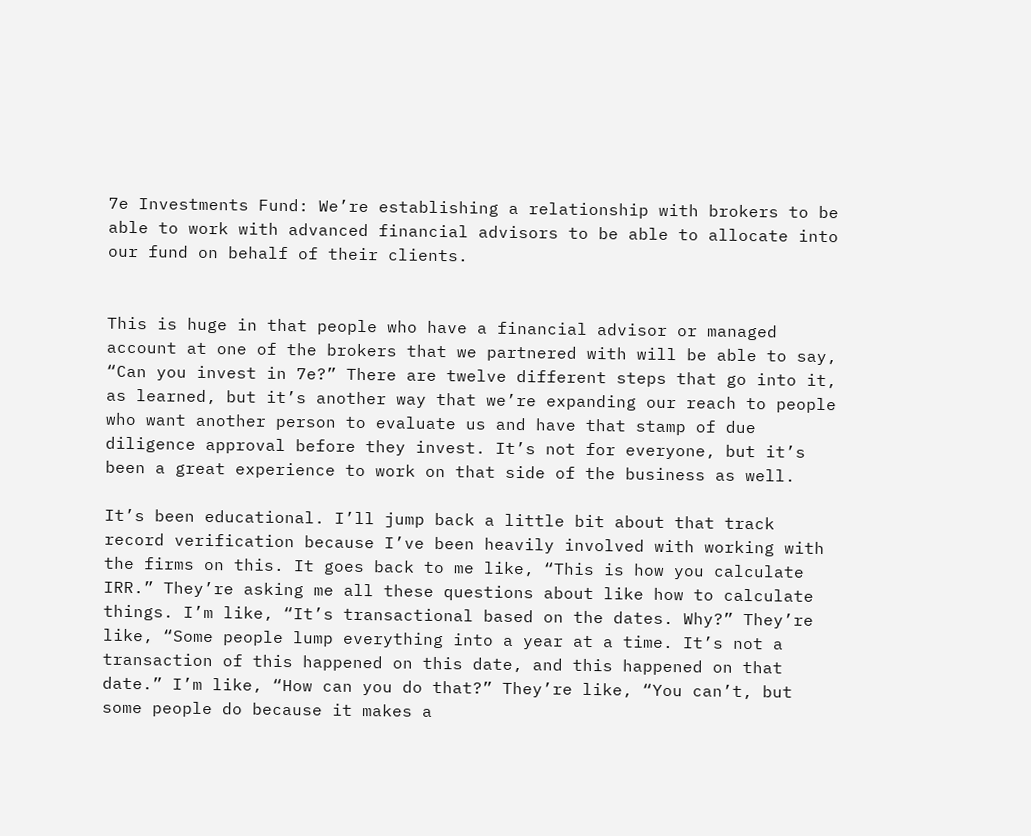7e Investments Fund: We’re establishing a relationship with brokers to be able to work with advanced financial advisors to be able to allocate into our fund on behalf of their clients.


This is huge in that people who have a financial advisor or managed account at one of the brokers that we partnered with will be able to say, “Can you invest in 7e?” There are twelve different steps that go into it, as learned, but it’s another way that we’re expanding our reach to people who want another person to evaluate us and have that stamp of due diligence approval before they invest. It’s not for everyone, but it’s been a great experience to work on that side of the business as well.

It’s been educational. I’ll jump back a little bit about that track record verification because I’ve been heavily involved with working with the firms on this. It goes back to me like, “This is how you calculate IRR.” They’re asking me all these questions about like how to calculate things. I’m like, “It’s transactional based on the dates. Why?” They’re like, “Some people lump everything into a year at a time. It’s not a transaction of this happened on this date, and this happened on that date.” I’m like, “How can you do that?” They’re like, “You can’t, but some people do because it makes a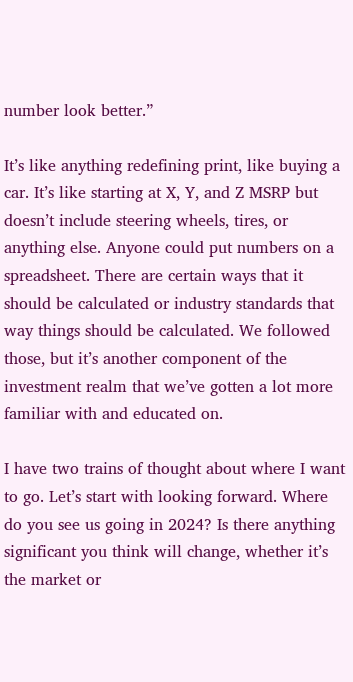number look better.”

It’s like anything redefining print, like buying a car. It’s like starting at X, Y, and Z MSRP but doesn’t include steering wheels, tires, or anything else. Anyone could put numbers on a spreadsheet. There are certain ways that it should be calculated or industry standards that way things should be calculated. We followed those, but it’s another component of the investment realm that we’ve gotten a lot more familiar with and educated on.

I have two trains of thought about where I want to go. Let’s start with looking forward. Where do you see us going in 2024? Is there anything significant you think will change, whether it’s the market or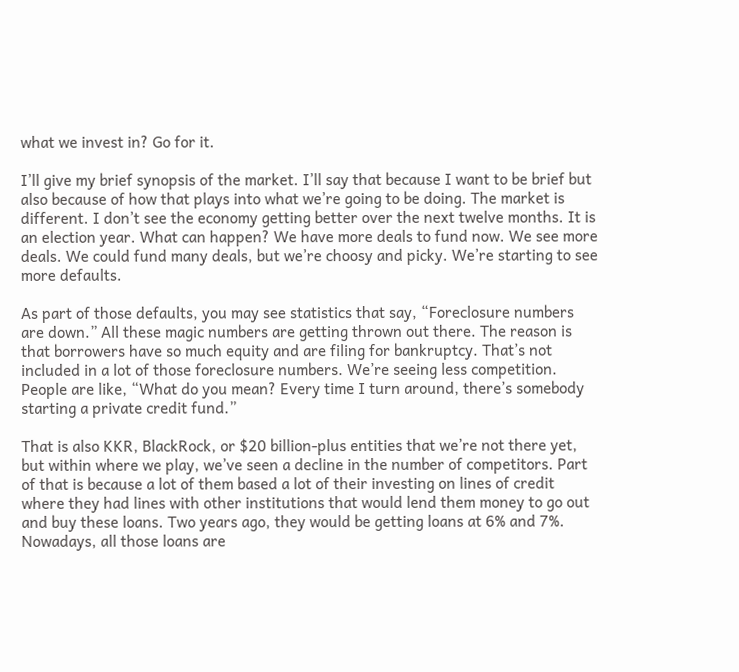what we invest in? Go for it.

I’ll give my brief synopsis of the market. I’ll say that because I want to be brief but also because of how that plays into what we’re going to be doing. The market is different. I don’t see the economy getting better over the next twelve months. It is an election year. What can happen? We have more deals to fund now. We see more deals. We could fund many deals, but we’re choosy and picky. We’re starting to see more defaults.

As part of those defaults, you may see statistics that say, “Foreclosure numbers are down.” All these magic numbers are getting thrown out there. The reason is that borrowers have so much equity and are filing for bankruptcy. That’s not included in a lot of those foreclosure numbers. We’re seeing less competition. People are like, “What do you mean? Every time I turn around, there’s somebody starting a private credit fund.”

That is also KKR, BlackRock, or $20 billion-plus entities that we’re not there yet, but within where we play, we’ve seen a decline in the number of competitors. Part of that is because a lot of them based a lot of their investing on lines of credit where they had lines with other institutions that would lend them money to go out and buy these loans. Two years ago, they would be getting loans at 6% and 7%. Nowadays, all those loans are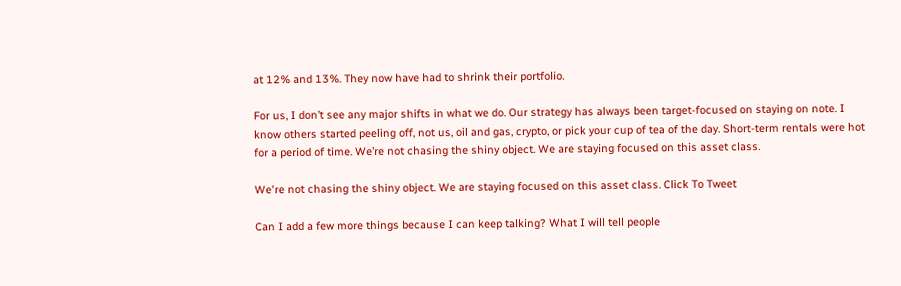at 12% and 13%. They now have had to shrink their portfolio.

For us, I don’t see any major shifts in what we do. Our strategy has always been target-focused on staying on note. I know others started peeling off, not us, oil and gas, crypto, or pick your cup of tea of the day. Short-term rentals were hot for a period of time. We’re not chasing the shiny object. We are staying focused on this asset class.

We're not chasing the shiny object. We are staying focused on this asset class. Click To Tweet

Can I add a few more things because I can keep talking? What I will tell people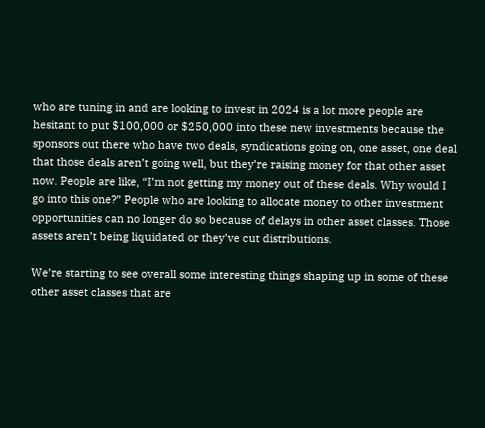who are tuning in and are looking to invest in 2024 is a lot more people are hesitant to put $100,000 or $250,000 into these new investments because the sponsors out there who have two deals, syndications going on, one asset, one deal that those deals aren’t going well, but they’re raising money for that other asset now. People are like, “I’m not getting my money out of these deals. Why would I go into this one?” People who are looking to allocate money to other investment opportunities can no longer do so because of delays in other asset classes. Those assets aren’t being liquidated or they’ve cut distributions.

We’re starting to see overall some interesting things shaping up in some of these other asset classes that are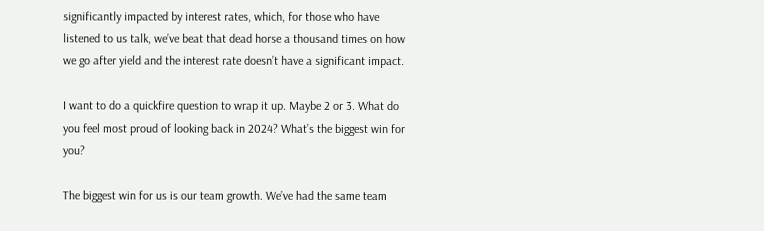significantly impacted by interest rates, which, for those who have listened to us talk, we’ve beat that dead horse a thousand times on how we go after yield and the interest rate doesn’t have a significant impact.

I want to do a quickfire question to wrap it up. Maybe 2 or 3. What do you feel most proud of looking back in 2024? What’s the biggest win for you?

The biggest win for us is our team growth. We’ve had the same team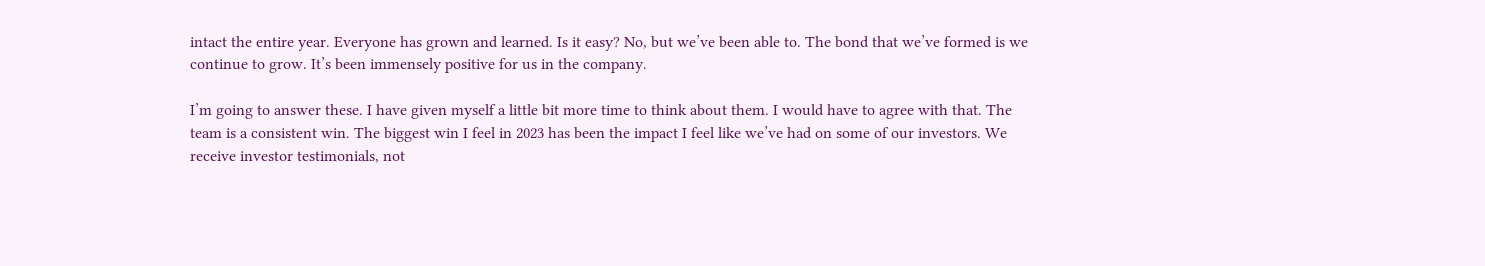intact the entire year. Everyone has grown and learned. Is it easy? No, but we’ve been able to. The bond that we’ve formed is we continue to grow. It’s been immensely positive for us in the company.

I’m going to answer these. I have given myself a little bit more time to think about them. I would have to agree with that. The team is a consistent win. The biggest win I feel in 2023 has been the impact I feel like we’ve had on some of our investors. We receive investor testimonials, not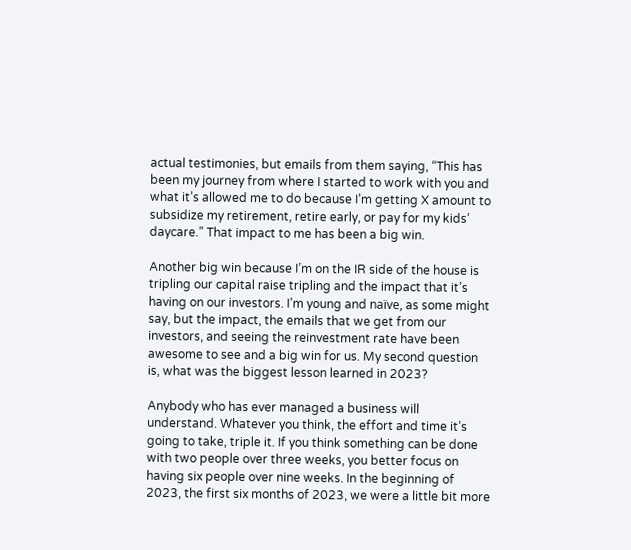actual testimonies, but emails from them saying, “This has been my journey from where I started to work with you and what it’s allowed me to do because I’m getting X amount to subsidize my retirement, retire early, or pay for my kids’ daycare.” That impact to me has been a big win.

Another big win because I’m on the IR side of the house is tripling our capital raise tripling and the impact that it’s having on our investors. I’m young and naïve, as some might say, but the impact, the emails that we get from our investors, and seeing the reinvestment rate have been awesome to see and a big win for us. My second question is, what was the biggest lesson learned in 2023?

Anybody who has ever managed a business will understand. Whatever you think, the effort and time it’s going to take, triple it. If you think something can be done with two people over three weeks, you better focus on having six people over nine weeks. In the beginning of 2023, the first six months of 2023, we were a little bit more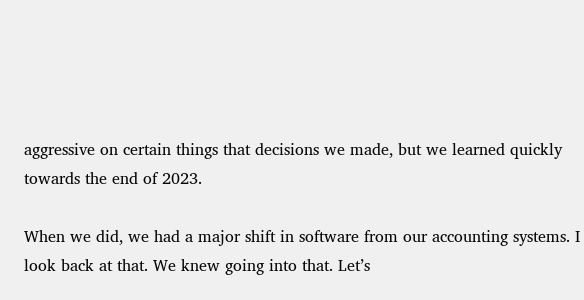aggressive on certain things that decisions we made, but we learned quickly towards the end of 2023.

When we did, we had a major shift in software from our accounting systems. I look back at that. We knew going into that. Let’s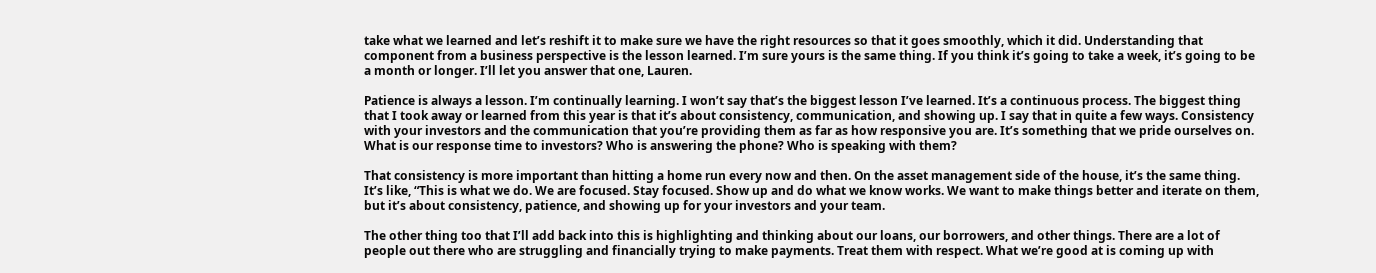take what we learned and let’s reshift it to make sure we have the right resources so that it goes smoothly, which it did. Understanding that component from a business perspective is the lesson learned. I’m sure yours is the same thing. If you think it’s going to take a week, it’s going to be a month or longer. I’ll let you answer that one, Lauren.

Patience is always a lesson. I’m continually learning. I won’t say that’s the biggest lesson I’ve learned. It’s a continuous process. The biggest thing that I took away or learned from this year is that it’s about consistency, communication, and showing up. I say that in quite a few ways. Consistency with your investors and the communication that you’re providing them as far as how responsive you are. It’s something that we pride ourselves on. What is our response time to investors? Who is answering the phone? Who is speaking with them?

That consistency is more important than hitting a home run every now and then. On the asset management side of the house, it’s the same thing. It’s like, “This is what we do. We are focused. Stay focused. Show up and do what we know works. We want to make things better and iterate on them, but it’s about consistency, patience, and showing up for your investors and your team.

The other thing too that I’ll add back into this is highlighting and thinking about our loans, our borrowers, and other things. There are a lot of people out there who are struggling and financially trying to make payments. Treat them with respect. What we’re good at is coming up with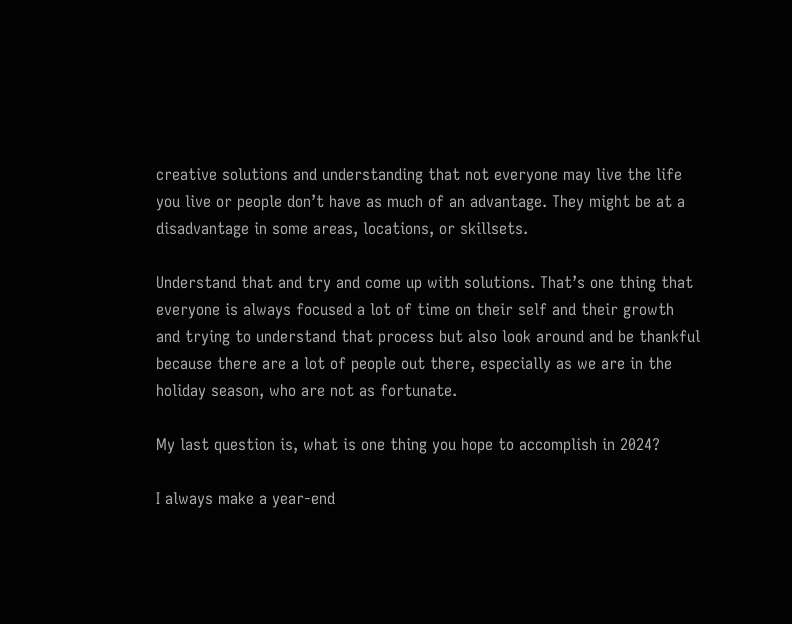creative solutions and understanding that not everyone may live the life you live or people don’t have as much of an advantage. They might be at a disadvantage in some areas, locations, or skillsets.

Understand that and try and come up with solutions. That’s one thing that everyone is always focused a lot of time on their self and their growth and trying to understand that process but also look around and be thankful because there are a lot of people out there, especially as we are in the holiday season, who are not as fortunate.

My last question is, what is one thing you hope to accomplish in 2024?

I always make a year-end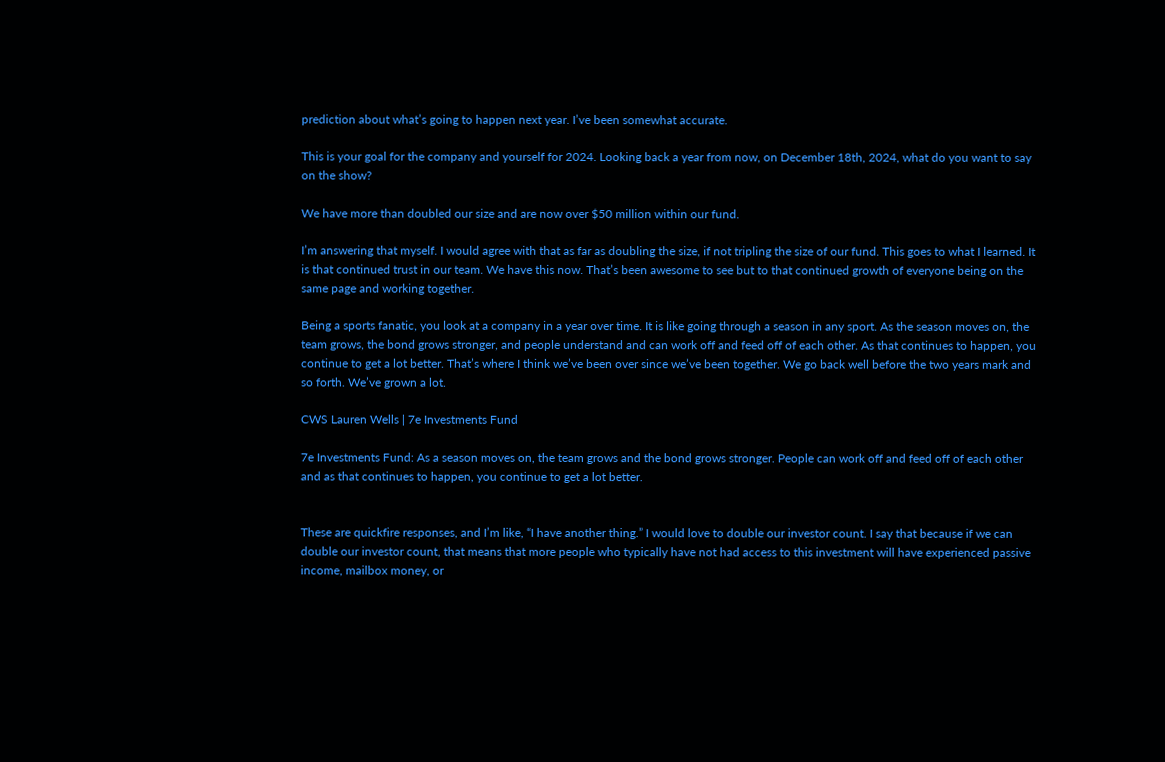prediction about what’s going to happen next year. I’ve been somewhat accurate.

This is your goal for the company and yourself for 2024. Looking back a year from now, on December 18th, 2024, what do you want to say on the show?

We have more than doubled our size and are now over $50 million within our fund.

I’m answering that myself. I would agree with that as far as doubling the size, if not tripling the size of our fund. This goes to what I learned. It is that continued trust in our team. We have this now. That’s been awesome to see but to that continued growth of everyone being on the same page and working together.

Being a sports fanatic, you look at a company in a year over time. It is like going through a season in any sport. As the season moves on, the team grows, the bond grows stronger, and people understand and can work off and feed off of each other. As that continues to happen, you continue to get a lot better. That’s where I think we’ve been over since we’ve been together. We go back well before the two years mark and so forth. We’ve grown a lot.

CWS Lauren Wells | 7e Investments Fund

7e Investments Fund: As a season moves on, the team grows and the bond grows stronger. People can work off and feed off of each other and as that continues to happen, you continue to get a lot better.


These are quickfire responses, and I’m like, “I have another thing.” I would love to double our investor count. I say that because if we can double our investor count, that means that more people who typically have not had access to this investment will have experienced passive income, mailbox money, or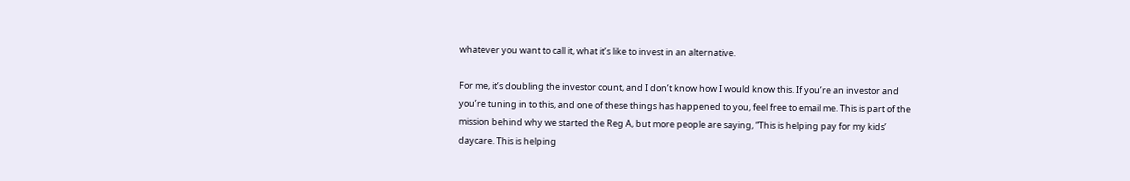whatever you want to call it, what it’s like to invest in an alternative.

For me, it’s doubling the investor count, and I don’t know how I would know this. If you’re an investor and you’re tuning in to this, and one of these things has happened to you, feel free to email me. This is part of the mission behind why we started the Reg A, but more people are saying, “This is helping pay for my kids’ daycare. This is helping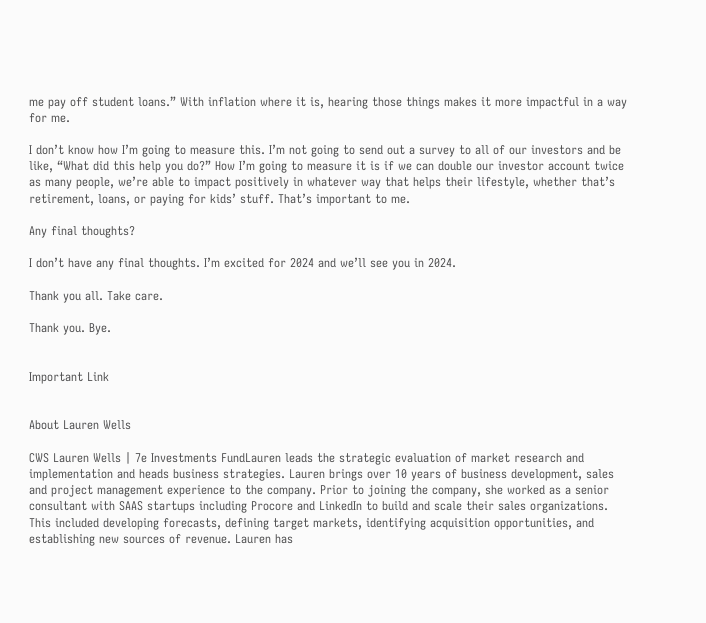me pay off student loans.” With inflation where it is, hearing those things makes it more impactful in a way for me.

I don’t know how I’m going to measure this. I’m not going to send out a survey to all of our investors and be like, “What did this help you do?” How I’m going to measure it is if we can double our investor account twice as many people, we’re able to impact positively in whatever way that helps their lifestyle, whether that’s retirement, loans, or paying for kids’ stuff. That’s important to me.

Any final thoughts?

I don’t have any final thoughts. I’m excited for 2024 and we’ll see you in 2024.

Thank you all. Take care.

Thank you. Bye.


Important Link


About Lauren Wells

CWS Lauren Wells | 7e Investments FundLauren leads the strategic evaluation of market research and implementation and heads business strategies. Lauren brings over 10 years of business development, sales and project management experience to the company. Prior to joining the company, she worked as a senior consultant with SAAS startups including Procore and LinkedIn to build and scale their sales organizations. This included developing forecasts, defining target markets, identifying acquisition opportunities, and establishing new sources of revenue. Lauren has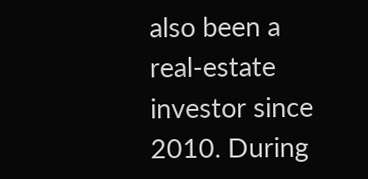also been a real-estate investor since 2010. During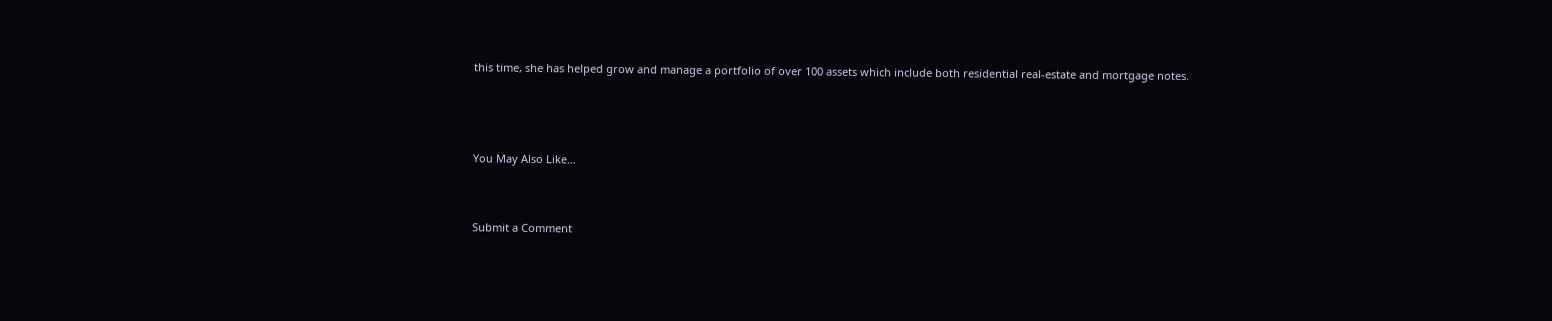this time, she has helped grow and manage a portfolio of over 100 assets which include both residential real-estate and mortgage notes.



You May Also Like…


Submit a Comment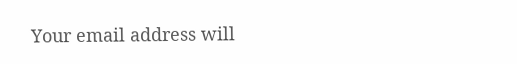Your email address will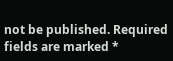not be published. Required fields are marked *